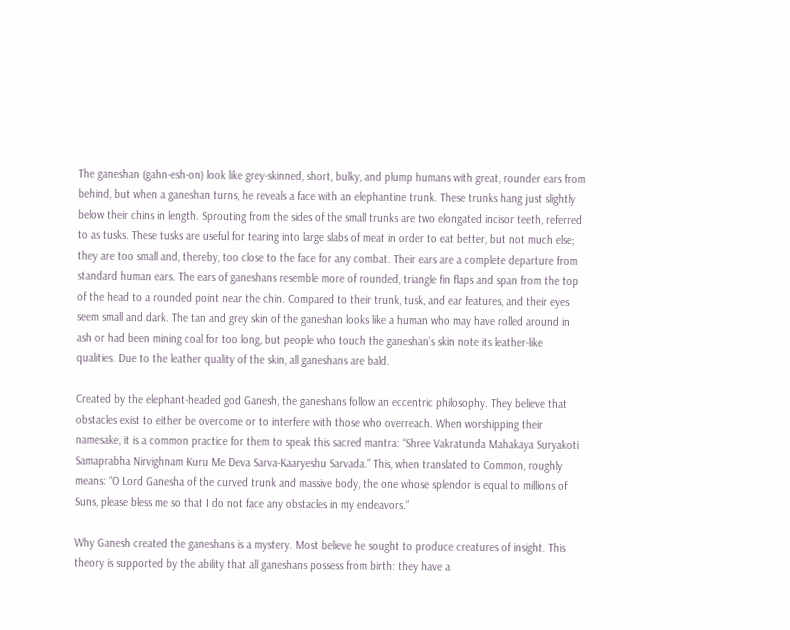The ganeshan (gahn-esh-on) look like grey-skinned, short, bulky, and plump humans with great, rounder ears from behind, but when a ganeshan turns, he reveals a face with an elephantine trunk. These trunks hang just slightly below their chins in length. Sprouting from the sides of the small trunks are two elongated incisor teeth, referred to as tusks. These tusks are useful for tearing into large slabs of meat in order to eat better, but not much else; they are too small and, thereby, too close to the face for any combat. Their ears are a complete departure from standard human ears. The ears of ganeshans resemble more of rounded, triangle fin flaps and span from the top of the head to a rounded point near the chin. Compared to their trunk, tusk, and ear features, and their eyes seem small and dark. The tan and grey skin of the ganeshan looks like a human who may have rolled around in ash or had been mining coal for too long, but people who touch the ganeshan’s skin note its leather-like qualities. Due to the leather quality of the skin, all ganeshans are bald.

Created by the elephant-headed god Ganesh, the ganeshans follow an eccentric philosophy. They believe that obstacles exist to either be overcome or to interfere with those who overreach. When worshipping their namesake, it is a common practice for them to speak this sacred mantra: “Shree Vakratunda Mahakaya Suryakoti Samaprabha Nirvighnam Kuru Me Deva Sarva-Kaaryeshu Sarvada.” This, when translated to Common, roughly means: “O Lord Ganesha of the curved trunk and massive body, the one whose splendor is equal to millions of Suns, please bless me so that I do not face any obstacles in my endeavors.”

Why Ganesh created the ganeshans is a mystery. Most believe he sought to produce creatures of insight. This theory is supported by the ability that all ganeshans possess from birth: they have a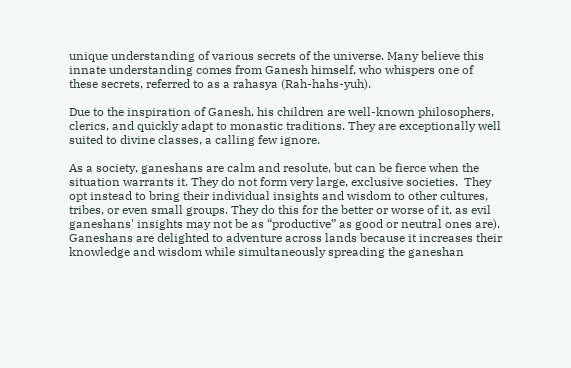unique understanding of various secrets of the universe. Many believe this innate understanding comes from Ganesh himself, who whispers one of these secrets, referred to as a rahasya (Rah-hahs-yuh).

Due to the inspiration of Ganesh, his children are well-known philosophers, clerics, and quickly adapt to monastic traditions. They are exceptionally well suited to divine classes, a calling few ignore.

As a society, ganeshans are calm and resolute, but can be fierce when the situation warrants it. They do not form very large, exclusive societies.  They opt instead to bring their individual insights and wisdom to other cultures, tribes, or even small groups. They do this for the better or worse of it, as evil ganeshans' insights may not be as “productive” as good or neutral ones are). Ganeshans are delighted to adventure across lands because it increases their knowledge and wisdom while simultaneously spreading the ganeshan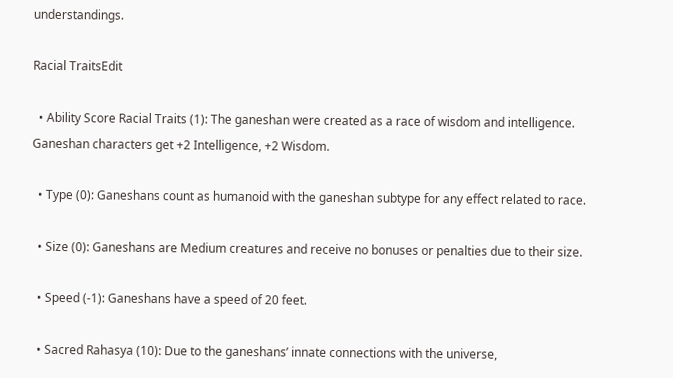understandings.

Racial TraitsEdit

  • Ability Score Racial Traits (1): The ganeshan were created as a race of wisdom and intelligence. Ganeshan characters get +2 Intelligence, +2 Wisdom.

  • Type (0): Ganeshans count as humanoid with the ganeshan subtype for any effect related to race.

  • Size (0): Ganeshans are Medium creatures and receive no bonuses or penalties due to their size.

  • Speed (-1): Ganeshans have a speed of 20 feet.

  • Sacred Rahasya (10): Due to the ganeshans’ innate connections with the universe,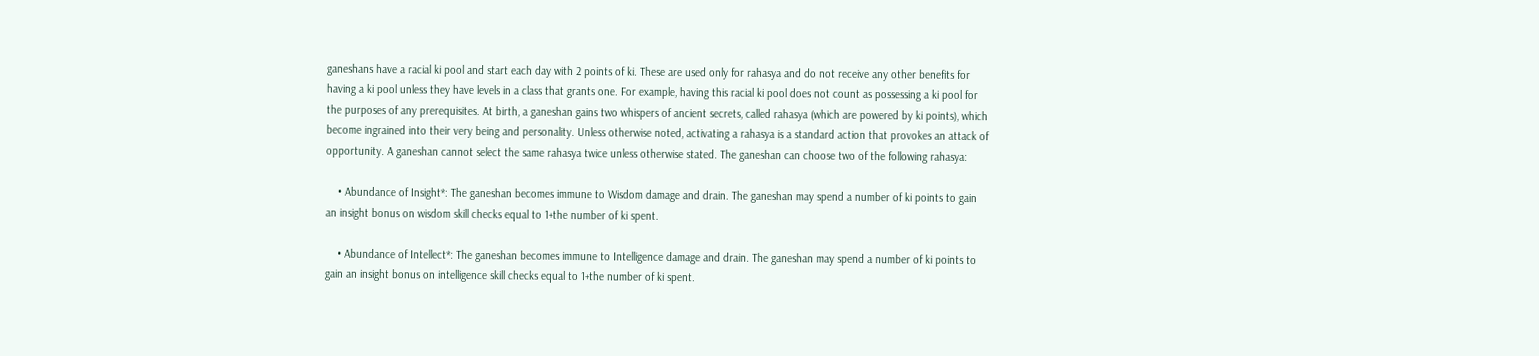ganeshans have a racial ki pool and start each day with 2 points of ki. These are used only for rahasya and do not receive any other benefits for having a ki pool unless they have levels in a class that grants one. For example, having this racial ki pool does not count as possessing a ki pool for the purposes of any prerequisites. At birth, a ganeshan gains two whispers of ancient secrets, called rahasya (which are powered by ki points), which become ingrained into their very being and personality. Unless otherwise noted, activating a rahasya is a standard action that provokes an attack of opportunity. A ganeshan cannot select the same rahasya twice unless otherwise stated. The ganeshan can choose two of the following rahasya:

    • Abundance of Insight*: The ganeshan becomes immune to Wisdom damage and drain. The ganeshan may spend a number of ki points to gain an insight bonus on wisdom skill checks equal to 1+the number of ki spent.

    • Abundance of Intellect*: The ganeshan becomes immune to Intelligence damage and drain. The ganeshan may spend a number of ki points to gain an insight bonus on intelligence skill checks equal to 1+the number of ki spent.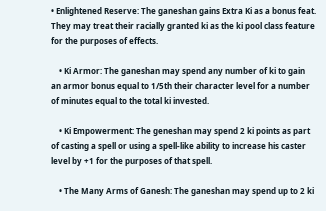• Enlightened Reserve: The ganeshan gains Extra Ki as a bonus feat. They may treat their racially granted ki as the ki pool class feature for the purposes of effects.

    • Ki Armor: The ganeshan may spend any number of ki to gain an armor bonus equal to 1/5th their character level for a number of minutes equal to the total ki invested.

    • Ki Empowerment: The geneshan may spend 2 ki points as part of casting a spell or using a spell-like ability to increase his caster level by +1 for the purposes of that spell.

    • The Many Arms of Ganesh: The ganeshan may spend up to 2 ki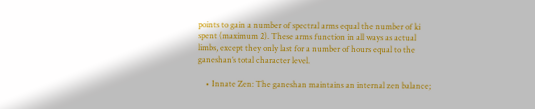points to gain a number of spectral arms equal the number of ki spent (maximum 2). These arms function in all ways as actual limbs, except they only last for a number of hours equal to the ganeshan’s total character level.

    • Innate Zen: The ganeshan maintains an internal zen balance;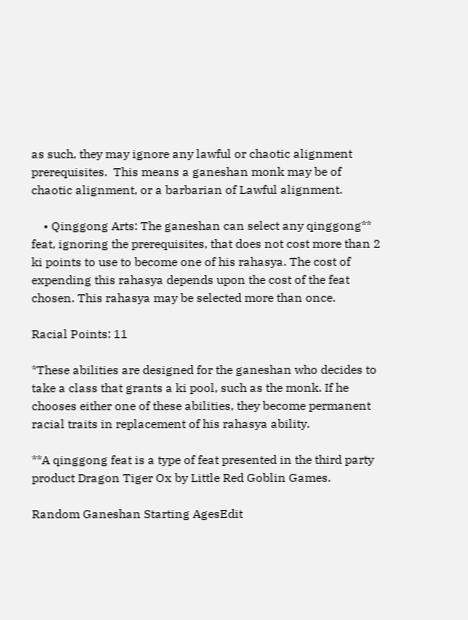as such, they may ignore any lawful or chaotic alignment prerequisites.  This means a ganeshan monk may be of chaotic alignment, or a barbarian of Lawful alignment.

    • Qinggong Arts: The ganeshan can select any qinggong** feat, ignoring the prerequisites, that does not cost more than 2 ki points to use to become one of his rahasya. The cost of expending this rahasya depends upon the cost of the feat chosen. This rahasya may be selected more than once.

Racial Points: 11

*These abilities are designed for the ganeshan who decides to take a class that grants a ki pool, such as the monk. If he chooses either one of these abilities, they become permanent racial traits in replacement of his rahasya ability.

**A qinggong feat is a type of feat presented in the third party product Dragon Tiger Ox by Little Red Goblin Games.

Random Ganeshan Starting AgesEdit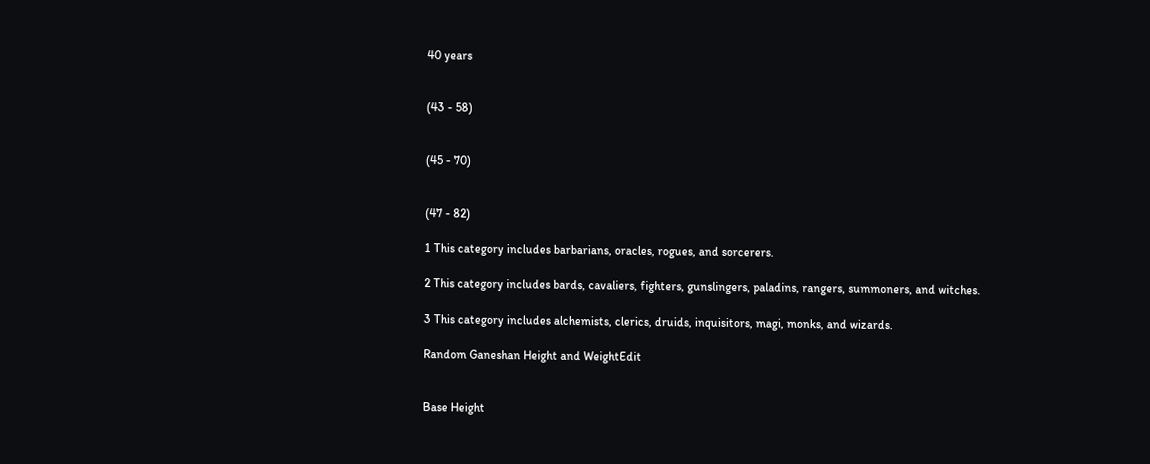40 years


(43 - 58)


(45 - 70)


(47 - 82)

1 This category includes barbarians, oracles, rogues, and sorcerers.

2 This category includes bards, cavaliers, fighters, gunslingers, paladins, rangers, summoners, and witches.

3 This category includes alchemists, clerics, druids, inquisitors, magi, monks, and wizards.

Random Ganeshan Height and WeightEdit


Base Height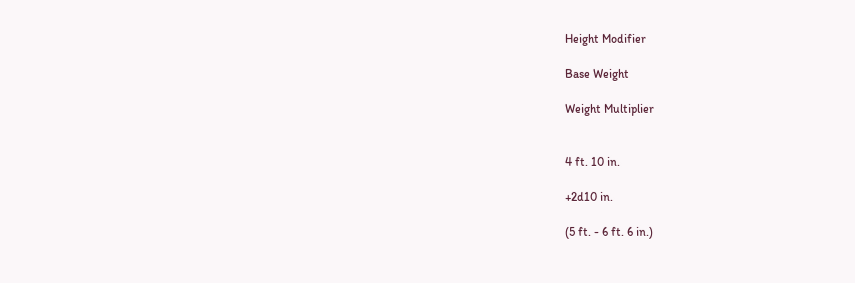Height Modifier

Base Weight

Weight Multiplier


4 ft. 10 in.

+2d10 in.

(5 ft. - 6 ft. 6 in.)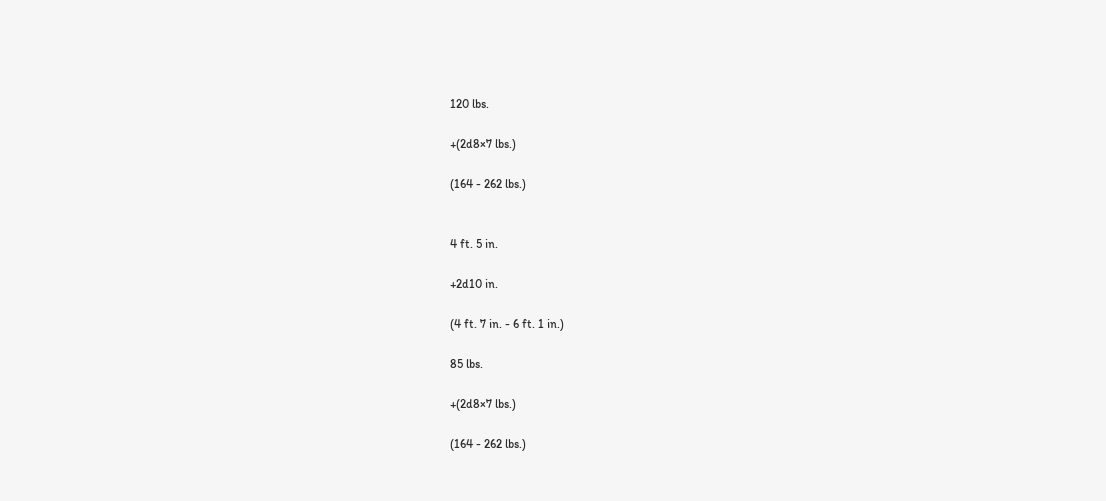120 lbs.

+(2d8×7 lbs.)

(164 - 262 lbs.)


4 ft. 5 in.

+2d10 in.

(4 ft. 7 in. - 6 ft. 1 in.)

85 lbs.

+(2d8×7 lbs.)

(164 - 262 lbs.)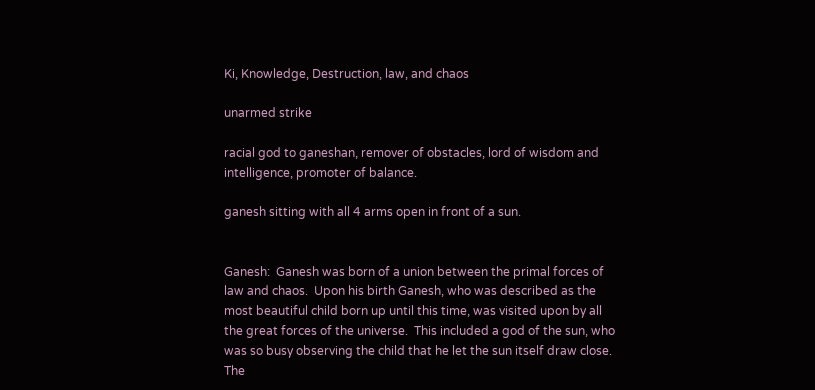Ki, Knowledge, Destruction, law, and chaos

unarmed strike

racial god to ganeshan, remover of obstacles, lord of wisdom and intelligence, promoter of balance.

ganesh sitting with all 4 arms open in front of a sun.


Ganesh:  Ganesh was born of a union between the primal forces of law and chaos.  Upon his birth Ganesh, who was described as the most beautiful child born up until this time, was visited upon by all the great forces of the universe.  This included a god of the sun, who was so busy observing the child that he let the sun itself draw close.  The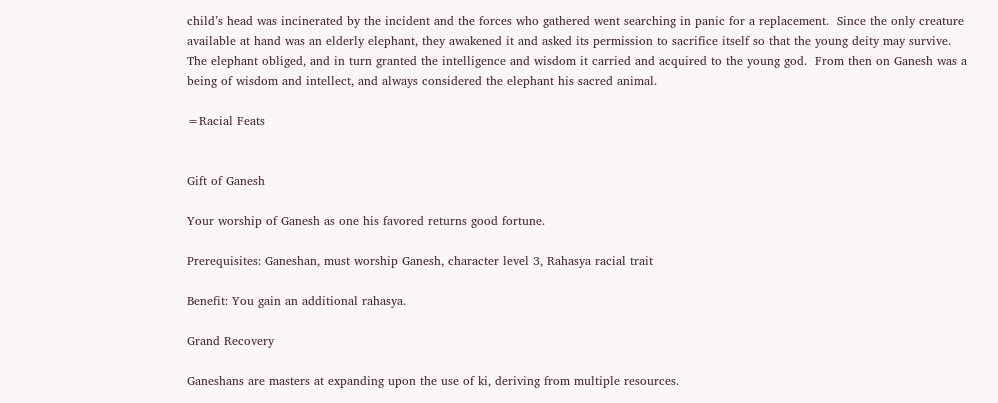child’s head was incinerated by the incident and the forces who gathered went searching in panic for a replacement.  Since the only creature available at hand was an elderly elephant, they awakened it and asked its permission to sacrifice itself so that the young deity may survive.  The elephant obliged, and in turn granted the intelligence and wisdom it carried and acquired to the young god.  From then on Ganesh was a being of wisdom and intellect, and always considered the elephant his sacred animal.

=Racial Feats


Gift of Ganesh

Your worship of Ganesh as one his favored returns good fortune.

Prerequisites: Ganeshan, must worship Ganesh, character level 3, Rahasya racial trait

Benefit: You gain an additional rahasya.

Grand Recovery

Ganeshans are masters at expanding upon the use of ki, deriving from multiple resources.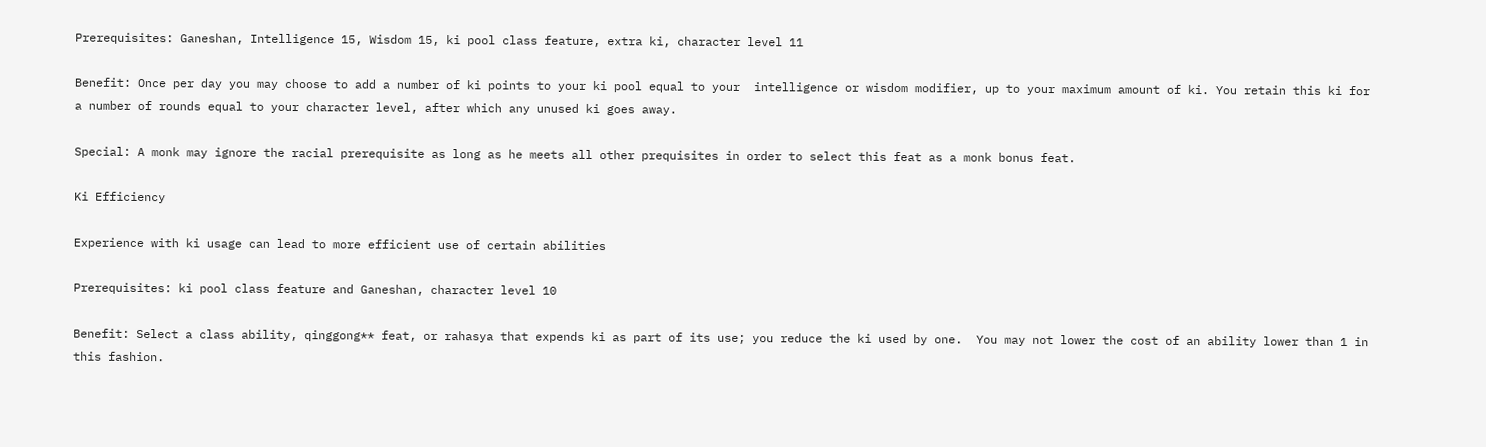Prerequisites: Ganeshan, Intelligence 15, Wisdom 15, ki pool class feature, extra ki, character level 11

Benefit: Once per day you may choose to add a number of ki points to your ki pool equal to your  intelligence or wisdom modifier, up to your maximum amount of ki. You retain this ki for a number of rounds equal to your character level, after which any unused ki goes away.

Special: A monk may ignore the racial prerequisite as long as he meets all other prequisites in order to select this feat as a monk bonus feat.

Ki Efficiency

Experience with ki usage can lead to more efficient use of certain abilities

Prerequisites: ki pool class feature and Ganeshan, character level 10

Benefit: Select a class ability, qinggong** feat, or rahasya that expends ki as part of its use; you reduce the ki used by one.  You may not lower the cost of an ability lower than 1 in this fashion.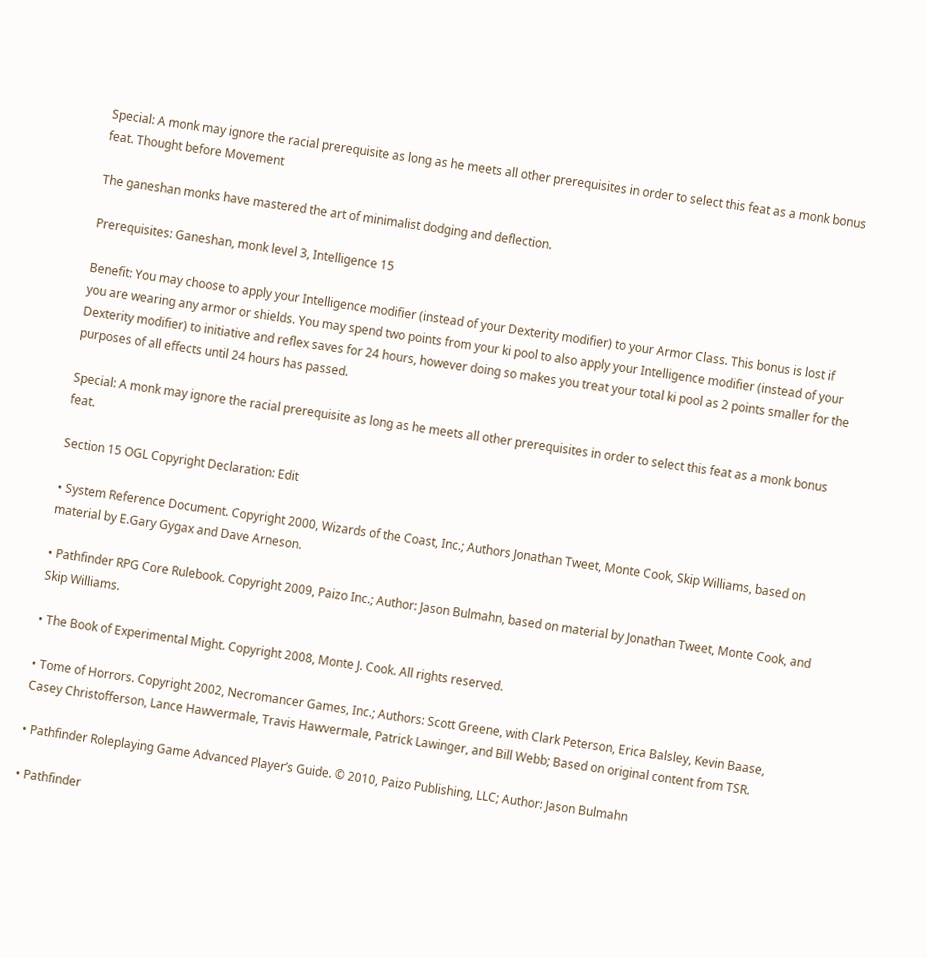Special: A monk may ignore the racial prerequisite as long as he meets all other prerequisites in order to select this feat as a monk bonus feat. Thought before Movement

The ganeshan monks have mastered the art of minimalist dodging and deflection.

Prerequisites: Ganeshan, monk level 3, Intelligence 15

Benefit: You may choose to apply your Intelligence modifier (instead of your Dexterity modifier) to your Armor Class. This bonus is lost if you are wearing any armor or shields. You may spend two points from your ki pool to also apply your Intelligence modifier (instead of your Dexterity modifier) to initiative and reflex saves for 24 hours, however doing so makes you treat your total ki pool as 2 points smaller for the purposes of all effects until 24 hours has passed.

Special: A monk may ignore the racial prerequisite as long as he meets all other prerequisites in order to select this feat as a monk bonus feat.

Section 15 OGL Copyright Declaration: Edit

• System Reference Document. Copyright 2000, Wizards of the Coast, Inc.; Authors Jonathan Tweet, Monte Cook, Skip Williams, based on material by E.Gary Gygax and Dave Arneson.

• Pathfinder RPG Core Rulebook. Copyright 2009, Paizo Inc.; Author: Jason Bulmahn, based on material by Jonathan Tweet, Monte Cook, and Skip Williams.

• The Book of Experimental Might. Copyright 2008, Monte J. Cook. All rights reserved.

• Tome of Horrors. Copyright 2002, Necromancer Games, Inc.; Authors: Scott Greene, with Clark Peterson, Erica Balsley, Kevin Baase, Casey Christofferson, Lance Hawvermale, Travis Hawvermale, Patrick Lawinger, and Bill Webb; Based on original content from TSR.

• Pathfinder Roleplaying Game Advanced Player’s Guide. © 2010, Paizo Publishing, LLC; Author: Jason Bulmahn

• Pathfinder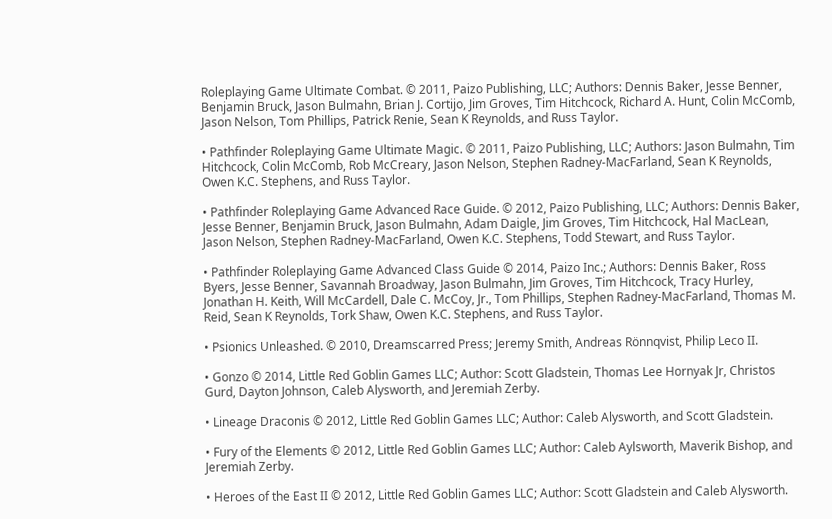Roleplaying Game Ultimate Combat. © 2011, Paizo Publishing, LLC; Authors: Dennis Baker, Jesse Benner, Benjamin Bruck, Jason Bulmahn, Brian J. Cortijo, Jim Groves, Tim Hitchcock, Richard A. Hunt, Colin McComb, Jason Nelson, Tom Phillips, Patrick Renie, Sean K Reynolds, and Russ Taylor.

• Pathfinder Roleplaying Game Ultimate Magic. © 2011, Paizo Publishing, LLC; Authors: Jason Bulmahn, Tim Hitchcock, Colin McComb, Rob McCreary, Jason Nelson, Stephen Radney-MacFarland, Sean K Reynolds, Owen K.C. Stephens, and Russ Taylor.

• Pathfinder Roleplaying Game Advanced Race Guide. © 2012, Paizo Publishing, LLC; Authors: Dennis Baker, Jesse Benner, Benjamin Bruck, Jason Bulmahn, Adam Daigle, Jim Groves, Tim Hitchcock, Hal MacLean, Jason Nelson, Stephen Radney-MacFarland, Owen K.C. Stephens, Todd Stewart, and Russ Taylor.

• Pathfinder Roleplaying Game Advanced Class Guide © 2014, Paizo Inc.; Authors: Dennis Baker, Ross Byers, Jesse Benner, Savannah Broadway, Jason Bulmahn, Jim Groves, Tim Hitchcock, Tracy Hurley, Jonathan H. Keith, Will McCardell, Dale C. McCoy, Jr., Tom Phillips, Stephen Radney-MacFarland, Thomas M. Reid, Sean K Reynolds, Tork Shaw, Owen K.C. Stephens, and Russ Taylor.

• Psionics Unleashed. © 2010, Dreamscarred Press; Jeremy Smith, Andreas Rönnqvist, Philip Leco II.

• Gonzo © 2014, Little Red Goblin Games LLC; Author: Scott Gladstein, Thomas Lee Hornyak Jr, Christos Gurd, Dayton Johnson, Caleb Alysworth, and Jeremiah Zerby.

• Lineage Draconis © 2012, Little Red Goblin Games LLC; Author: Caleb Alysworth, and Scott Gladstein.

• Fury of the Elements © 2012, Little Red Goblin Games LLC; Author: Caleb Aylsworth, Maverik Bishop, and Jeremiah Zerby.

• Heroes of the East II © 2012, Little Red Goblin Games LLC; Author: Scott Gladstein and Caleb Alysworth.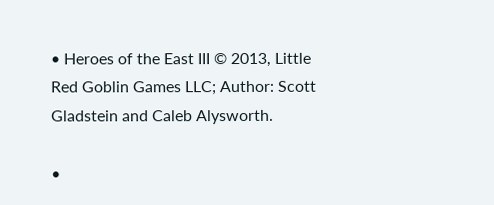• Heroes of the East III © 2013, Little Red Goblin Games LLC; Author: Scott Gladstein and Caleb Alysworth.

•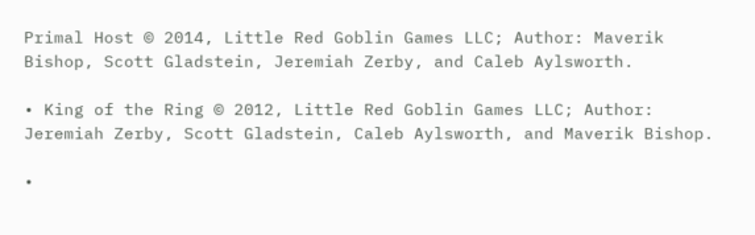Primal Host © 2014, Little Red Goblin Games LLC; Author: Maverik Bishop, Scott Gladstein, Jeremiah Zerby, and Caleb Aylsworth.

• King of the Ring © 2012, Little Red Goblin Games LLC; Author: Jeremiah Zerby, Scott Gladstein, Caleb Aylsworth, and Maverik Bishop.

•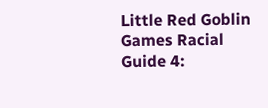Little Red Goblin Games Racial Guide 4: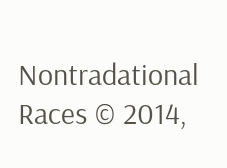Nontradational Races © 2014,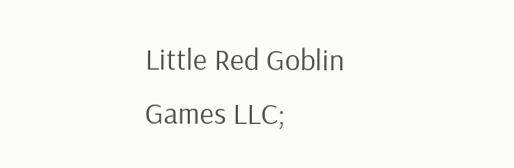Little Red Goblin Games LLC;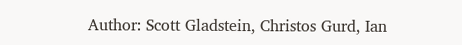Author: Scott Gladstein, Christos Gurd, Ian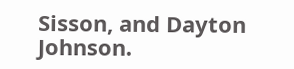Sisson, and Dayton Johnson.